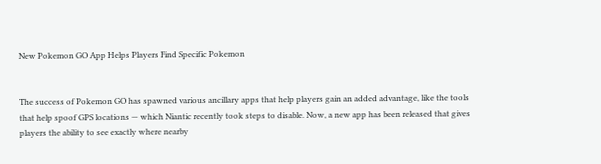New Pokemon GO App Helps Players Find Specific Pokemon


The success of Pokemon GO has spawned various ancillary apps that help players gain an added advantage, like the tools that help spoof GPS locations — which Niantic recently took steps to disable. Now, a new app has been released that gives players the ability to see exactly where nearby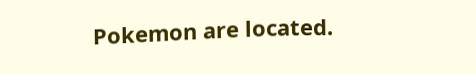Pokemon are located.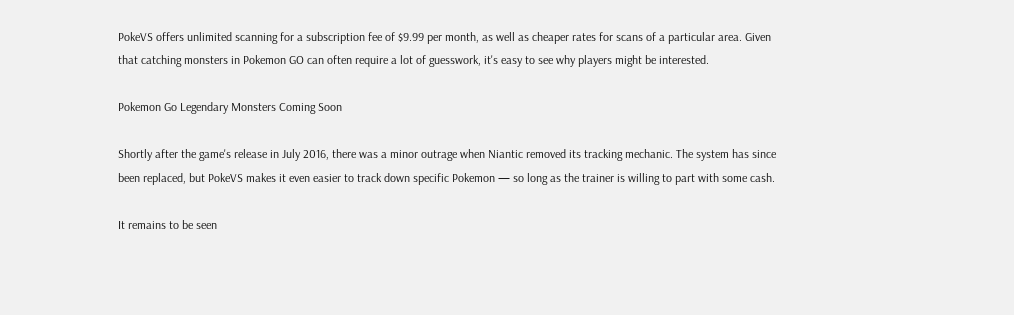PokeVS offers unlimited scanning for a subscription fee of $9.99 per month, as well as cheaper rates for scans of a particular area. Given that catching monsters in Pokemon GO can often require a lot of guesswork, it's easy to see why players might be interested.

Pokemon Go Legendary Monsters Coming Soon

Shortly after the game's release in July 2016, there was a minor outrage when Niantic removed its tracking mechanic. The system has since been replaced, but PokeVS makes it even easier to track down specific Pokemon — so long as the trainer is willing to part with some cash.

It remains to be seen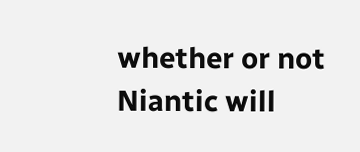whether or not Niantic will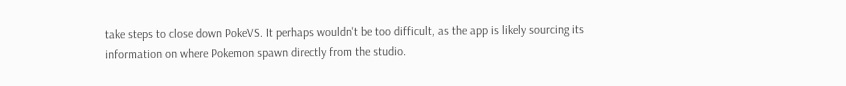take steps to close down PokeVS. It perhaps wouldn't be too difficult, as the app is likely sourcing its information on where Pokemon spawn directly from the studio.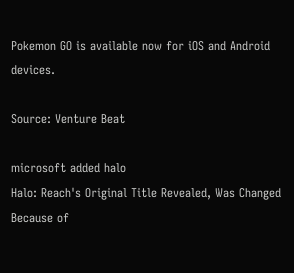Pokemon GO is available now for iOS and Android devices.

Source: Venture Beat

microsoft added halo
Halo: Reach's Original Title Revealed, Was Changed Because of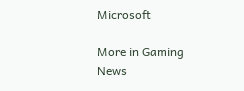Microsoft

More in Gaming News